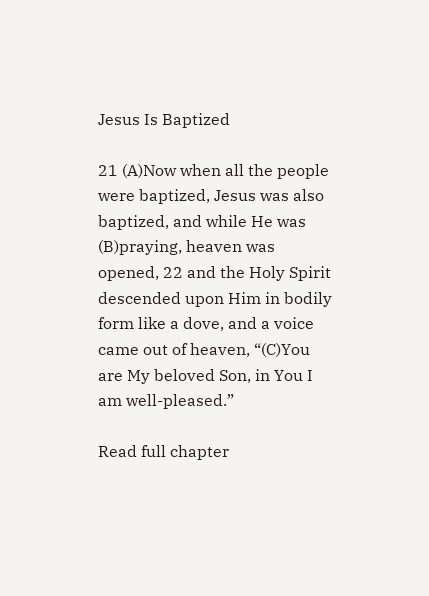Jesus Is Baptized

21 (A)Now when all the people were baptized, Jesus was also baptized, and while He was (B)praying, heaven was opened, 22 and the Holy Spirit descended upon Him in bodily form like a dove, and a voice came out of heaven, “(C)You are My beloved Son, in You I am well-pleased.”

Read full chapter